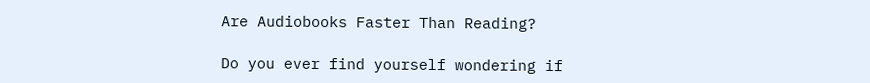Are Audiobooks Faster Than Reading?

Do you ever find yourself wondering if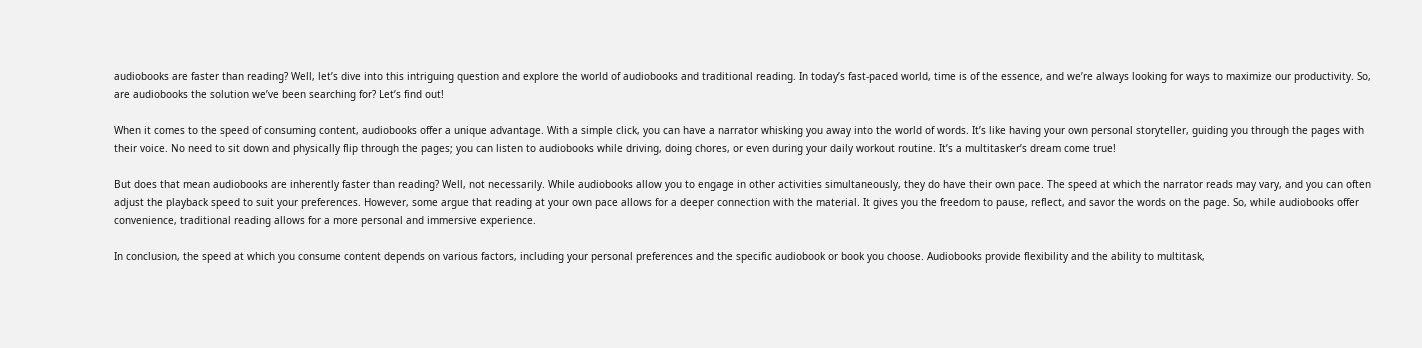audiobooks are faster than reading? Well, let’s dive into this intriguing question and explore the world of audiobooks and traditional reading. In today’s fast-paced world, time is of the essence, and we’re always looking for ways to maximize our productivity. So, are audiobooks the solution we’ve been searching for? Let’s find out!

When it comes to the speed of consuming content, audiobooks offer a unique advantage. With a simple click, you can have a narrator whisking you away into the world of words. It’s like having your own personal storyteller, guiding you through the pages with their voice. No need to sit down and physically flip through the pages; you can listen to audiobooks while driving, doing chores, or even during your daily workout routine. It’s a multitasker’s dream come true!

But does that mean audiobooks are inherently faster than reading? Well, not necessarily. While audiobooks allow you to engage in other activities simultaneously, they do have their own pace. The speed at which the narrator reads may vary, and you can often adjust the playback speed to suit your preferences. However, some argue that reading at your own pace allows for a deeper connection with the material. It gives you the freedom to pause, reflect, and savor the words on the page. So, while audiobooks offer convenience, traditional reading allows for a more personal and immersive experience.

In conclusion, the speed at which you consume content depends on various factors, including your personal preferences and the specific audiobook or book you choose. Audiobooks provide flexibility and the ability to multitask,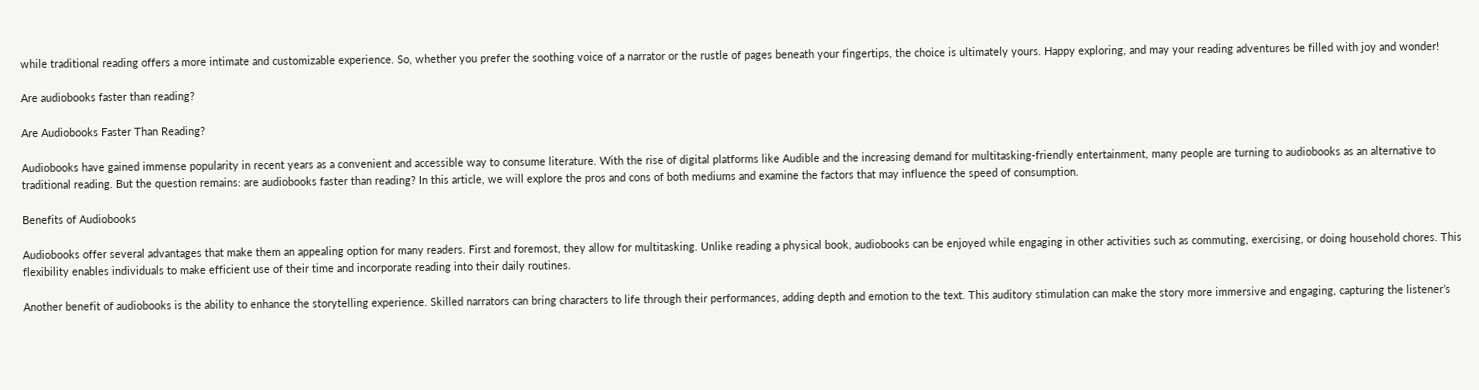while traditional reading offers a more intimate and customizable experience. So, whether you prefer the soothing voice of a narrator or the rustle of pages beneath your fingertips, the choice is ultimately yours. Happy exploring, and may your reading adventures be filled with joy and wonder!

Are audiobooks faster than reading?

Are Audiobooks Faster Than Reading?

Audiobooks have gained immense popularity in recent years as a convenient and accessible way to consume literature. With the rise of digital platforms like Audible and the increasing demand for multitasking-friendly entertainment, many people are turning to audiobooks as an alternative to traditional reading. But the question remains: are audiobooks faster than reading? In this article, we will explore the pros and cons of both mediums and examine the factors that may influence the speed of consumption.

Benefits of Audiobooks

Audiobooks offer several advantages that make them an appealing option for many readers. First and foremost, they allow for multitasking. Unlike reading a physical book, audiobooks can be enjoyed while engaging in other activities such as commuting, exercising, or doing household chores. This flexibility enables individuals to make efficient use of their time and incorporate reading into their daily routines.

Another benefit of audiobooks is the ability to enhance the storytelling experience. Skilled narrators can bring characters to life through their performances, adding depth and emotion to the text. This auditory stimulation can make the story more immersive and engaging, capturing the listener’s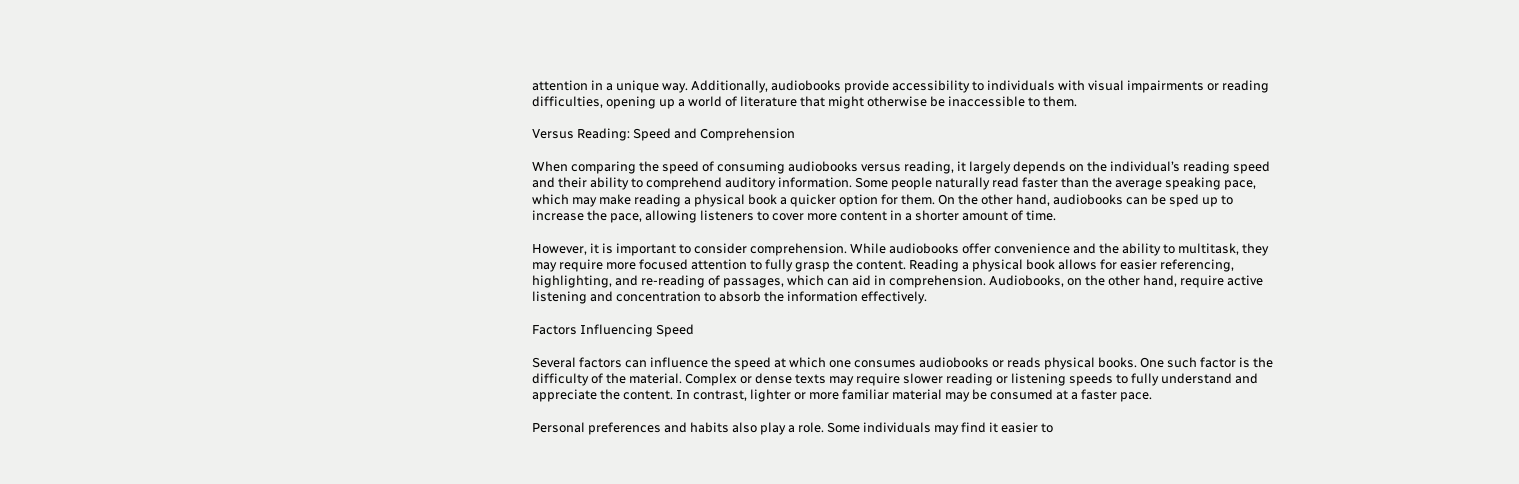attention in a unique way. Additionally, audiobooks provide accessibility to individuals with visual impairments or reading difficulties, opening up a world of literature that might otherwise be inaccessible to them.

Versus Reading: Speed and Comprehension

When comparing the speed of consuming audiobooks versus reading, it largely depends on the individual’s reading speed and their ability to comprehend auditory information. Some people naturally read faster than the average speaking pace, which may make reading a physical book a quicker option for them. On the other hand, audiobooks can be sped up to increase the pace, allowing listeners to cover more content in a shorter amount of time.

However, it is important to consider comprehension. While audiobooks offer convenience and the ability to multitask, they may require more focused attention to fully grasp the content. Reading a physical book allows for easier referencing, highlighting, and re-reading of passages, which can aid in comprehension. Audiobooks, on the other hand, require active listening and concentration to absorb the information effectively.

Factors Influencing Speed

Several factors can influence the speed at which one consumes audiobooks or reads physical books. One such factor is the difficulty of the material. Complex or dense texts may require slower reading or listening speeds to fully understand and appreciate the content. In contrast, lighter or more familiar material may be consumed at a faster pace.

Personal preferences and habits also play a role. Some individuals may find it easier to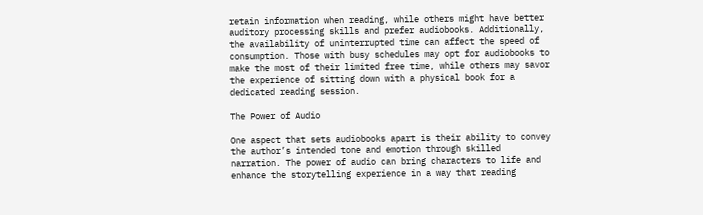retain information when reading, while others might have better auditory processing skills and prefer audiobooks. Additionally, the availability of uninterrupted time can affect the speed of consumption. Those with busy schedules may opt for audiobooks to make the most of their limited free time, while others may savor the experience of sitting down with a physical book for a dedicated reading session.

The Power of Audio

One aspect that sets audiobooks apart is their ability to convey the author’s intended tone and emotion through skilled narration. The power of audio can bring characters to life and enhance the storytelling experience in a way that reading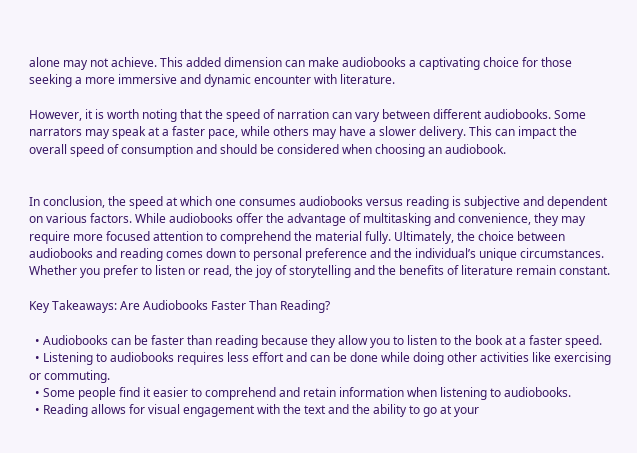alone may not achieve. This added dimension can make audiobooks a captivating choice for those seeking a more immersive and dynamic encounter with literature.

However, it is worth noting that the speed of narration can vary between different audiobooks. Some narrators may speak at a faster pace, while others may have a slower delivery. This can impact the overall speed of consumption and should be considered when choosing an audiobook.


In conclusion, the speed at which one consumes audiobooks versus reading is subjective and dependent on various factors. While audiobooks offer the advantage of multitasking and convenience, they may require more focused attention to comprehend the material fully. Ultimately, the choice between audiobooks and reading comes down to personal preference and the individual’s unique circumstances. Whether you prefer to listen or read, the joy of storytelling and the benefits of literature remain constant.

Key Takeaways: Are Audiobooks Faster Than Reading?

  • Audiobooks can be faster than reading because they allow you to listen to the book at a faster speed.
  • Listening to audiobooks requires less effort and can be done while doing other activities like exercising or commuting.
  • Some people find it easier to comprehend and retain information when listening to audiobooks.
  • Reading allows for visual engagement with the text and the ability to go at your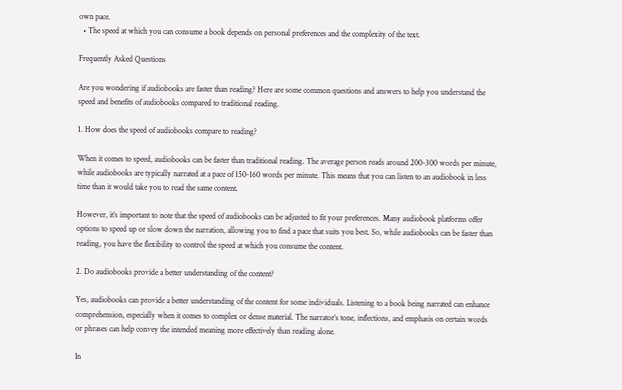own pace.
  • The speed at which you can consume a book depends on personal preferences and the complexity of the text.

Frequently Asked Questions

Are you wondering if audiobooks are faster than reading? Here are some common questions and answers to help you understand the speed and benefits of audiobooks compared to traditional reading.

1. How does the speed of audiobooks compare to reading?

When it comes to speed, audiobooks can be faster than traditional reading. The average person reads around 200-300 words per minute, while audiobooks are typically narrated at a pace of 150-160 words per minute. This means that you can listen to an audiobook in less time than it would take you to read the same content.

However, it’s important to note that the speed of audiobooks can be adjusted to fit your preferences. Many audiobook platforms offer options to speed up or slow down the narration, allowing you to find a pace that suits you best. So, while audiobooks can be faster than reading, you have the flexibility to control the speed at which you consume the content.

2. Do audiobooks provide a better understanding of the content?

Yes, audiobooks can provide a better understanding of the content for some individuals. Listening to a book being narrated can enhance comprehension, especially when it comes to complex or dense material. The narrator’s tone, inflections, and emphasis on certain words or phrases can help convey the intended meaning more effectively than reading alone.

In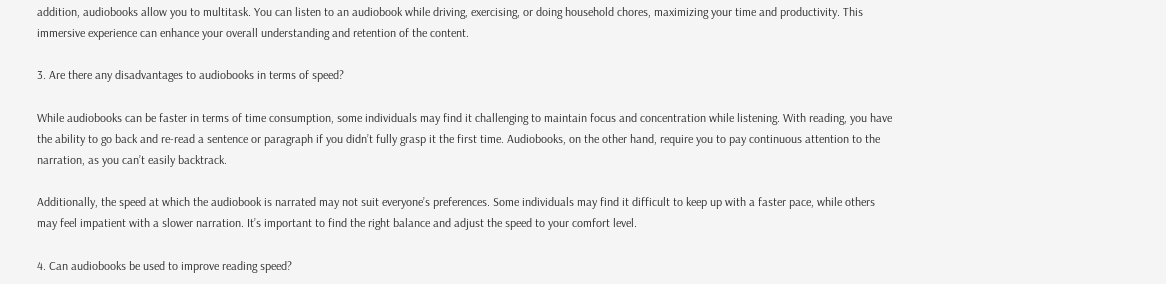addition, audiobooks allow you to multitask. You can listen to an audiobook while driving, exercising, or doing household chores, maximizing your time and productivity. This immersive experience can enhance your overall understanding and retention of the content.

3. Are there any disadvantages to audiobooks in terms of speed?

While audiobooks can be faster in terms of time consumption, some individuals may find it challenging to maintain focus and concentration while listening. With reading, you have the ability to go back and re-read a sentence or paragraph if you didn’t fully grasp it the first time. Audiobooks, on the other hand, require you to pay continuous attention to the narration, as you can’t easily backtrack.

Additionally, the speed at which the audiobook is narrated may not suit everyone’s preferences. Some individuals may find it difficult to keep up with a faster pace, while others may feel impatient with a slower narration. It’s important to find the right balance and adjust the speed to your comfort level.

4. Can audiobooks be used to improve reading speed?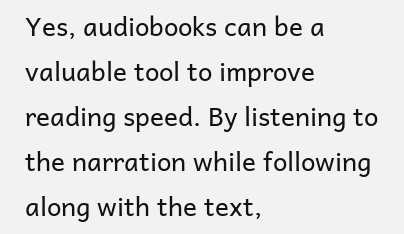Yes, audiobooks can be a valuable tool to improve reading speed. By listening to the narration while following along with the text,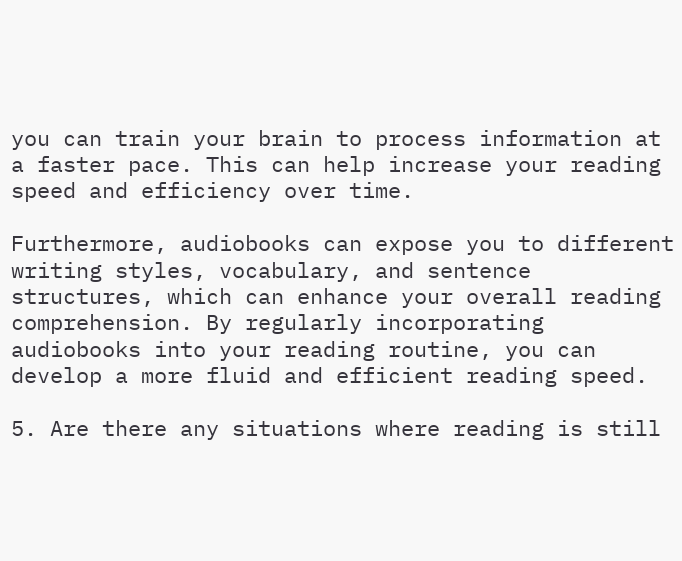you can train your brain to process information at a faster pace. This can help increase your reading speed and efficiency over time.

Furthermore, audiobooks can expose you to different writing styles, vocabulary, and sentence structures, which can enhance your overall reading comprehension. By regularly incorporating audiobooks into your reading routine, you can develop a more fluid and efficient reading speed.

5. Are there any situations where reading is still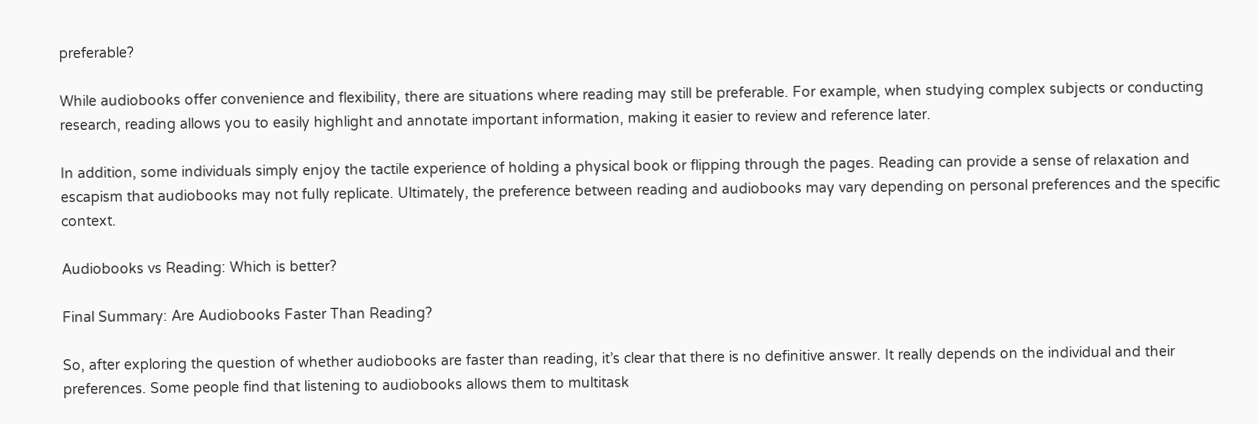preferable?

While audiobooks offer convenience and flexibility, there are situations where reading may still be preferable. For example, when studying complex subjects or conducting research, reading allows you to easily highlight and annotate important information, making it easier to review and reference later.

In addition, some individuals simply enjoy the tactile experience of holding a physical book or flipping through the pages. Reading can provide a sense of relaxation and escapism that audiobooks may not fully replicate. Ultimately, the preference between reading and audiobooks may vary depending on personal preferences and the specific context.

Audiobooks vs Reading: Which is better?

Final Summary: Are Audiobooks Faster Than Reading?

So, after exploring the question of whether audiobooks are faster than reading, it’s clear that there is no definitive answer. It really depends on the individual and their preferences. Some people find that listening to audiobooks allows them to multitask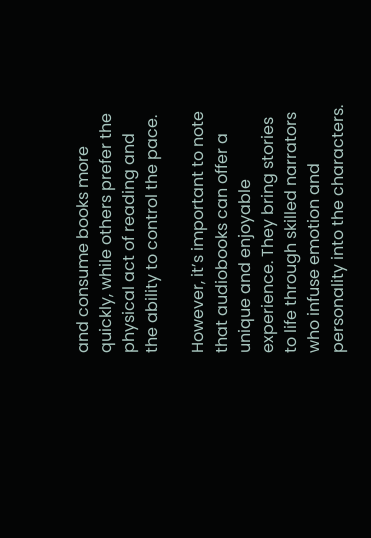and consume books more quickly, while others prefer the physical act of reading and the ability to control the pace.

However, it’s important to note that audiobooks can offer a unique and enjoyable experience. They bring stories to life through skilled narrators who infuse emotion and personality into the characters.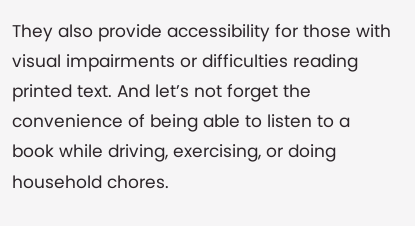They also provide accessibility for those with visual impairments or difficulties reading printed text. And let’s not forget the convenience of being able to listen to a book while driving, exercising, or doing household chores.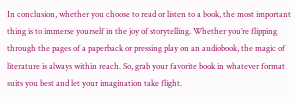In conclusion, whether you choose to read or listen to a book, the most important thing is to immerse yourself in the joy of storytelling. Whether you’re flipping through the pages of a paperback or pressing play on an audiobook, the magic of literature is always within reach. So, grab your favorite book in whatever format suits you best and let your imagination take flight.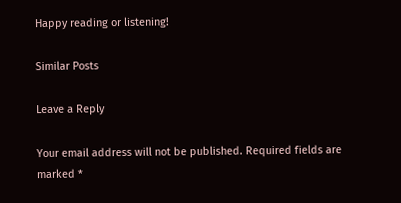Happy reading or listening!

Similar Posts

Leave a Reply

Your email address will not be published. Required fields are marked *